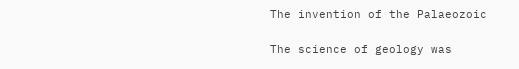The invention of the Palaeozoic

The science of geology was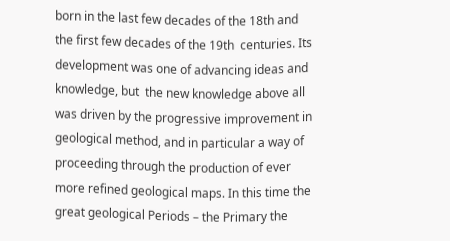born in the last few decades of the 18th and the first few decades of the 19th  centuries. Its development was one of advancing ideas and knowledge, but  the new knowledge above all was driven by the progressive improvement in geological method, and in particular a way of proceeding through the production of ever more refined geological maps. In this time the great geological Periods – the Primary the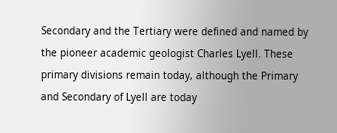Secondary and the Tertiary were defined and named by the pioneer academic geologist Charles Lyell. These primary divisions remain today, although the Primary and Secondary of Lyell are today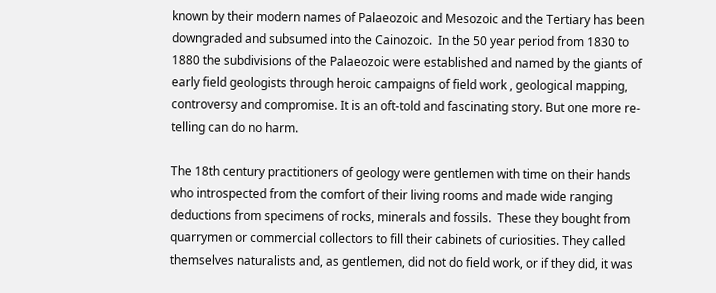known by their modern names of Palaeozoic and Mesozoic and the Tertiary has been downgraded and subsumed into the Cainozoic.  In the 50 year period from 1830 to 1880 the subdivisions of the Palaeozoic were established and named by the giants of early field geologists through heroic campaigns of field work , geological mapping, controversy and compromise. It is an oft-told and fascinating story. But one more re-telling can do no harm.

The 18th century practitioners of geology were gentlemen with time on their hands who introspected from the comfort of their living rooms and made wide ranging deductions from specimens of rocks, minerals and fossils.  These they bought from quarrymen or commercial collectors to fill their cabinets of curiosities. They called themselves naturalists and, as gentlemen, did not do field work, or if they did, it was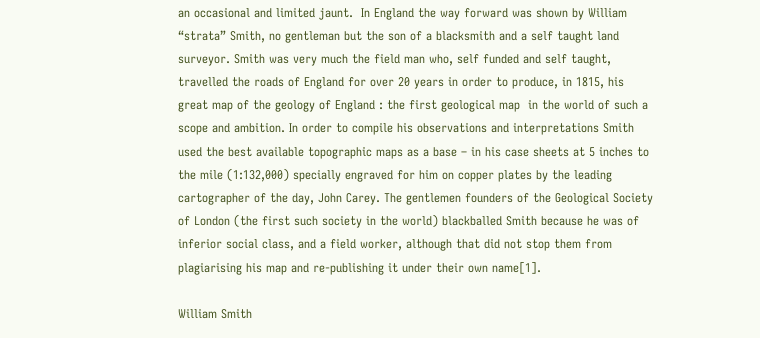an occasional and limited jaunt.  In England the way forward was shown by William “strata” Smith, no gentleman but the son of a blacksmith and a self taught land surveyor. Smith was very much the field man who, self funded and self taught, travelled the roads of England for over 20 years in order to produce, in 1815, his great map of the geology of England : the first geological map  in the world of such a scope and ambition. In order to compile his observations and interpretations Smith used the best available topographic maps as a base – in his case sheets at 5 inches to the mile (1:132,000) specially engraved for him on copper plates by the leading cartographer of the day, John Carey. The gentlemen founders of the Geological Society of London (the first such society in the world) blackballed Smith because he was of inferior social class, and a field worker, although that did not stop them from plagiarising his map and re-publishing it under their own name[1].

William Smith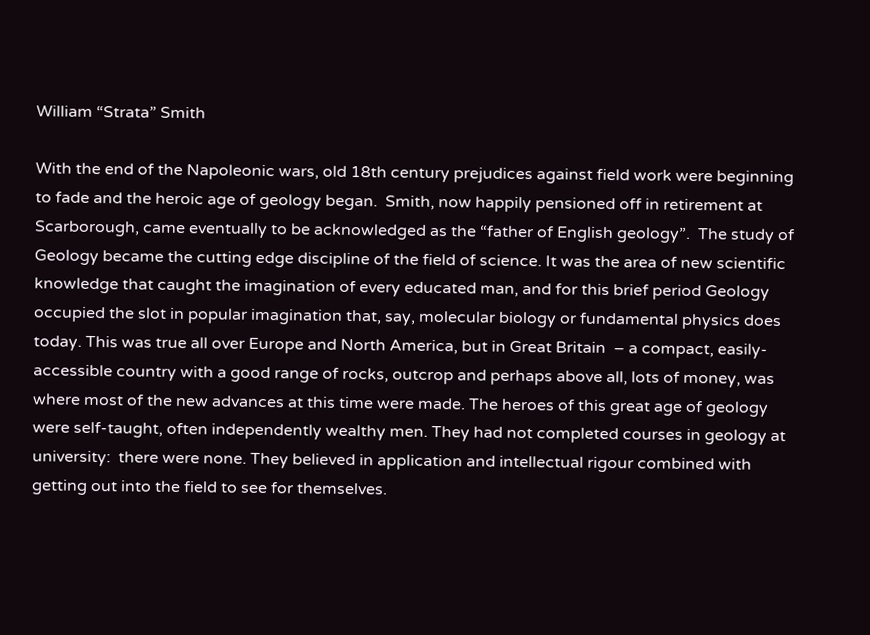William “Strata” Smith

With the end of the Napoleonic wars, old 18th century prejudices against field work were beginning to fade and the heroic age of geology began.  Smith, now happily pensioned off in retirement at Scarborough, came eventually to be acknowledged as the “father of English geology”.  The study of Geology became the cutting edge discipline of the field of science. It was the area of new scientific knowledge that caught the imagination of every educated man, and for this brief period Geology occupied the slot in popular imagination that, say, molecular biology or fundamental physics does today. This was true all over Europe and North America, but in Great Britain  – a compact, easily-accessible country with a good range of rocks, outcrop and perhaps above all, lots of money, was where most of the new advances at this time were made. The heroes of this great age of geology were self-taught, often independently wealthy men. They had not completed courses in geology at university:  there were none. They believed in application and intellectual rigour combined with getting out into the field to see for themselves.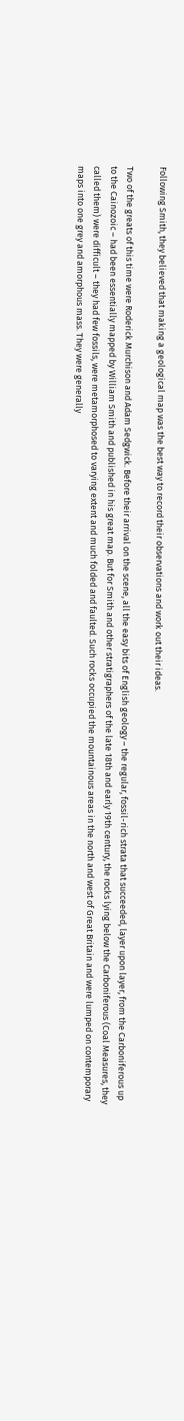Following Smith, they believed that making a geological map was the best way to record their observations and work out their ideas.

Two of the greats of this time were Roderick Murchison and Adam Sedgwick. Before their arrival on the scene, all the easy bits of English geology – the regular, fossil-rich strata that succeeded, layer upon layer, from the Carboniferous up to the Cainozoic – had been essentially mapped by William Smith and published in his great map. But for Smith and other stratigraphers of the late 18th and early 19th century, the rocks lying below the Carboniferous (Coal Measures, they called them) were difficult – they had few fossils, were metamorphosed to varying extent and much folded and faulted. Such rocks occupied the mountainous areas in the north and west of Great Britain and were lumped on contemporary maps into one grey and amorphous mass. They were generally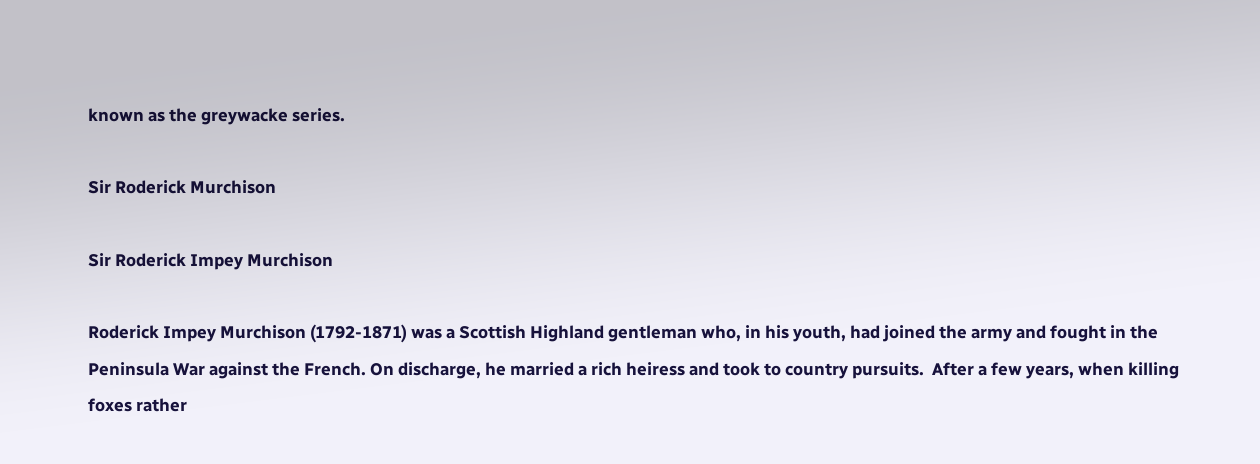known as the greywacke series.

Sir Roderick Murchison

Sir Roderick Impey Murchison

Roderick Impey Murchison (1792-1871) was a Scottish Highland gentleman who, in his youth, had joined the army and fought in the Peninsula War against the French. On discharge, he married a rich heiress and took to country pursuits.  After a few years, when killing foxes rather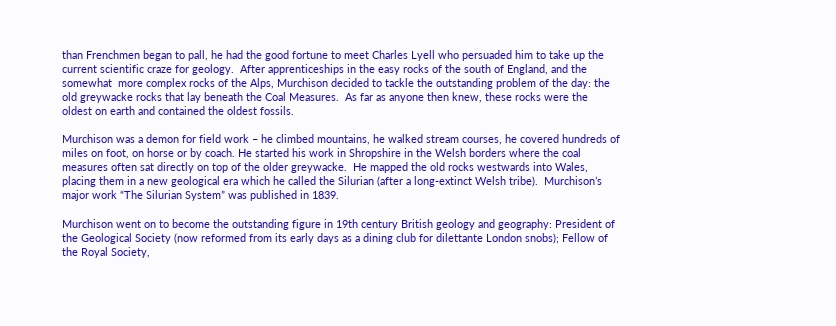than Frenchmen began to pall, he had the good fortune to meet Charles Lyell who persuaded him to take up the current scientific craze for geology.  After apprenticeships in the easy rocks of the south of England, and the somewhat  more complex rocks of the Alps, Murchison decided to tackle the outstanding problem of the day: the old greywacke rocks that lay beneath the Coal Measures.  As far as anyone then knew, these rocks were the oldest on earth and contained the oldest fossils.

Murchison was a demon for field work – he climbed mountains, he walked stream courses, he covered hundreds of miles on foot, on horse or by coach. He started his work in Shropshire in the Welsh borders where the coal measures often sat directly on top of the older greywacke.  He mapped the old rocks westwards into Wales, placing them in a new geological era which he called the Silurian (after a long-extinct Welsh tribe).  Murchison’s major work “The Silurian System” was published in 1839.

Murchison went on to become the outstanding figure in 19th century British geology and geography: President of the Geological Society (now reformed from its early days as a dining club for dilettante London snobs); Fellow of the Royal Society,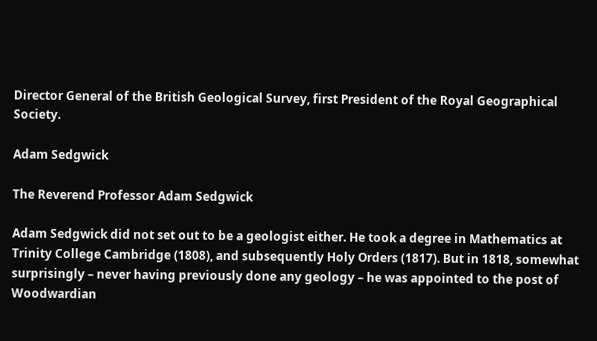Director General of the British Geological Survey, first President of the Royal Geographical Society.

Adam Sedgwick

The Reverend Professor Adam Sedgwick

Adam Sedgwick did not set out to be a geologist either. He took a degree in Mathematics at Trinity College Cambridge (1808), and subsequently Holy Orders (1817). But in 1818, somewhat surprisingly – never having previously done any geology – he was appointed to the post of Woodwardian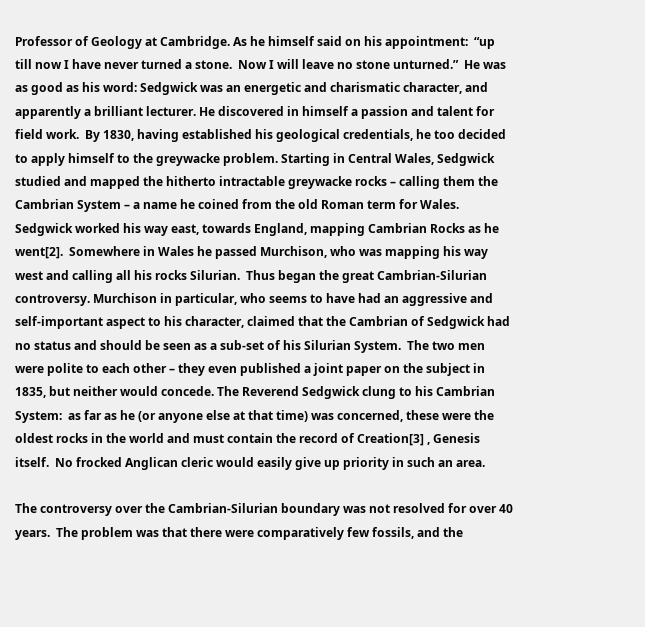Professor of Geology at Cambridge. As he himself said on his appointment:  “up till now I have never turned a stone.  Now I will leave no stone unturned.”  He was as good as his word: Sedgwick was an energetic and charismatic character, and apparently a brilliant lecturer. He discovered in himself a passion and talent for field work.  By 1830, having established his geological credentials, he too decided to apply himself to the greywacke problem. Starting in Central Wales, Sedgwick studied and mapped the hitherto intractable greywacke rocks – calling them the Cambrian System – a name he coined from the old Roman term for Wales.  Sedgwick worked his way east, towards England, mapping Cambrian Rocks as he went[2].  Somewhere in Wales he passed Murchison, who was mapping his way west and calling all his rocks Silurian.  Thus began the great Cambrian-Silurian controversy. Murchison in particular, who seems to have had an aggressive and self-important aspect to his character, claimed that the Cambrian of Sedgwick had no status and should be seen as a sub-set of his Silurian System.  The two men were polite to each other – they even published a joint paper on the subject in 1835, but neither would concede. The Reverend Sedgwick clung to his Cambrian System:  as far as he (or anyone else at that time) was concerned, these were the oldest rocks in the world and must contain the record of Creation[3] , Genesis itself.  No frocked Anglican cleric would easily give up priority in such an area.

The controversy over the Cambrian-Silurian boundary was not resolved for over 40 years.  The problem was that there were comparatively few fossils, and the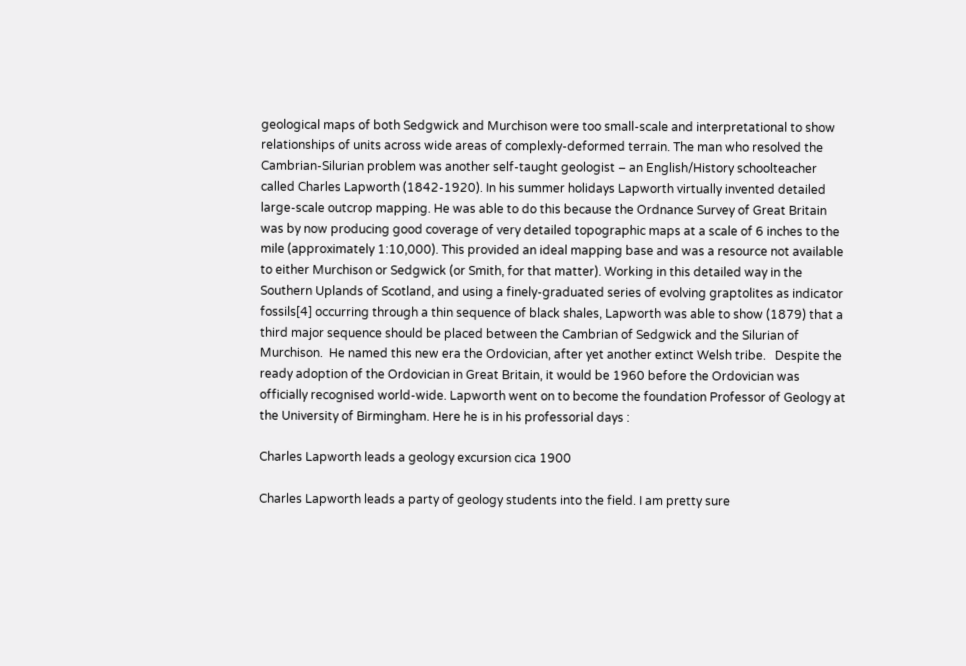geological maps of both Sedgwick and Murchison were too small-scale and interpretational to show relationships of units across wide areas of complexly-deformed terrain. The man who resolved the Cambrian-Silurian problem was another self-taught geologist – an English/History schoolteacher called Charles Lapworth (1842-1920). In his summer holidays Lapworth virtually invented detailed large-scale outcrop mapping. He was able to do this because the Ordnance Survey of Great Britain was by now producing good coverage of very detailed topographic maps at a scale of 6 inches to the mile (approximately 1:10,000). This provided an ideal mapping base and was a resource not available to either Murchison or Sedgwick (or Smith, for that matter). Working in this detailed way in the Southern Uplands of Scotland, and using a finely-graduated series of evolving graptolites as indicator fossils[4] occurring through a thin sequence of black shales, Lapworth was able to show (1879) that a third major sequence should be placed between the Cambrian of Sedgwick and the Silurian of Murchison.  He named this new era the Ordovician, after yet another extinct Welsh tribe.   Despite the ready adoption of the Ordovician in Great Britain, it would be 1960 before the Ordovician was officially recognised world-wide. Lapworth went on to become the foundation Professor of Geology at the University of Birmingham. Here he is in his professorial days :

Charles Lapworth leads a geology excursion cica 1900

Charles Lapworth leads a party of geology students into the field. I am pretty sure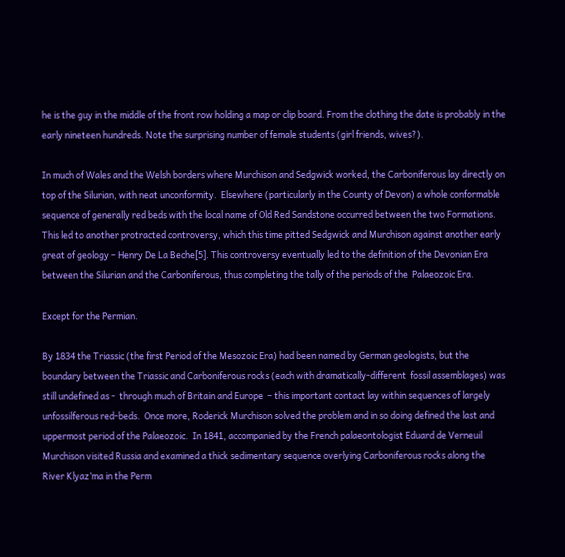he is the guy in the middle of the front row holding a map or clip board. From the clothing the date is probably in the early nineteen hundreds. Note the surprising number of female students (girl friends, wives?).

In much of Wales and the Welsh borders where Murchison and Sedgwick worked, the Carboniferous lay directly on top of the Silurian, with neat unconformity.  Elsewhere (particularly in the County of Devon) a whole conformable sequence of generally red beds with the local name of Old Red Sandstone occurred between the two Formations. This led to another protracted controversy, which this time pitted Sedgwick and Murchison against another early great of geology – Henry De La Beche[5]. This controversy eventually led to the definition of the Devonian Era between the Silurian and the Carboniferous, thus completing the tally of the periods of the  Palaeozoic Era.

Except for the Permian.

By 1834 the Triassic (the first Period of the Mesozoic Era) had been named by German geologists, but the boundary between the Triassic and Carboniferous rocks (each with dramatically-different  fossil assemblages) was still undefined as -  through much of Britain and Europe  – this important contact lay within sequences of largely unfossilferous red-beds.  Once more, Roderick Murchison solved the problem and in so doing defined the last and uppermost period of the Palaeozoic.  In 1841, accompanied by the French palaeontologist Eduard de Verneuil Murchison visited Russia and examined a thick sedimentary sequence overlying Carboniferous rocks along the River Klyaz’ma in the Perm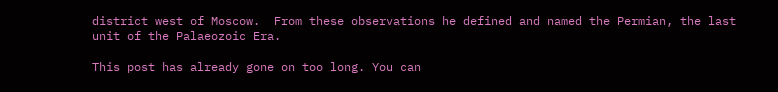district west of Moscow.  From these observations he defined and named the Permian, the last unit of the Palaeozoic Era.

This post has already gone on too long. You can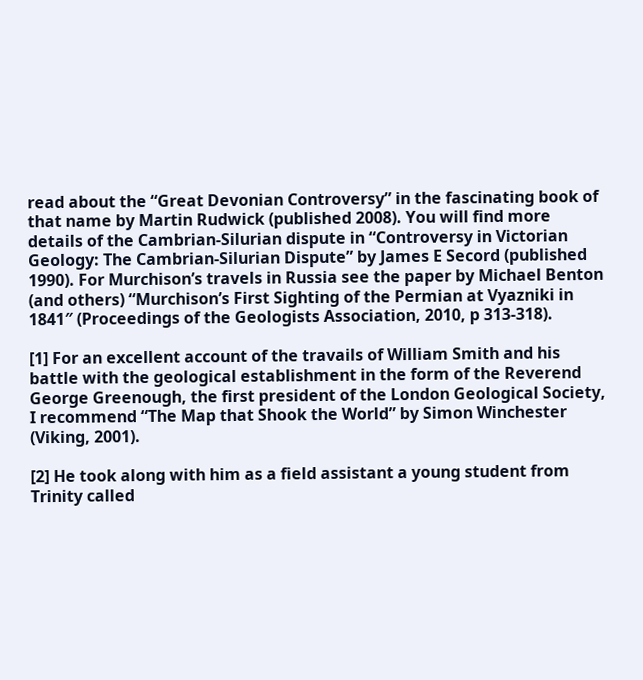read about the “Great Devonian Controversy” in the fascinating book of that name by Martin Rudwick (published 2008). You will find more details of the Cambrian-Silurian dispute in “Controversy in Victorian Geology: The Cambrian-Silurian Dispute” by James E Secord (published 1990). For Murchison’s travels in Russia see the paper by Michael Benton (and others) “Murchison’s First Sighting of the Permian at Vyazniki in 1841″ (Proceedings of the Geologists Association, 2010, p 313-318).

[1] For an excellent account of the travails of William Smith and his battle with the geological establishment in the form of the Reverend George Greenough, the first president of the London Geological Society, I recommend “The Map that Shook the World” by Simon Winchester (Viking, 2001).

[2] He took along with him as a field assistant a young student from Trinity called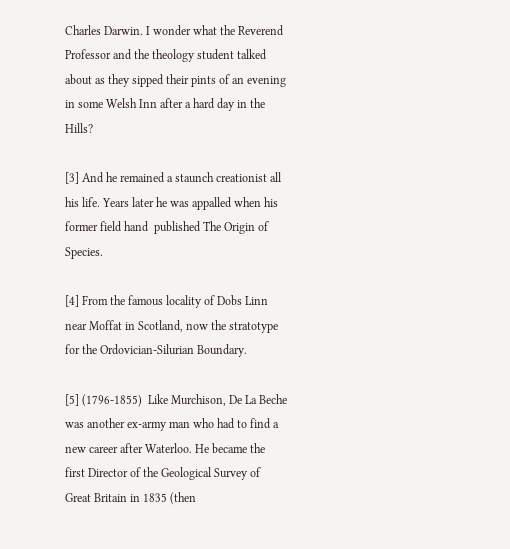Charles Darwin. I wonder what the Reverend Professor and the theology student talked about as they sipped their pints of an evening in some Welsh Inn after a hard day in the Hills?

[3] And he remained a staunch creationist all his life. Years later he was appalled when his former field hand  published The Origin of Species.

[4] From the famous locality of Dobs Linn near Moffat in Scotland, now the stratotype for the Ordovician-Silurian Boundary.

[5] (1796-1855)  Like Murchison, De La Beche was another ex-army man who had to find a new career after Waterloo. He became the first Director of the Geological Survey of Great Britain in 1835 (then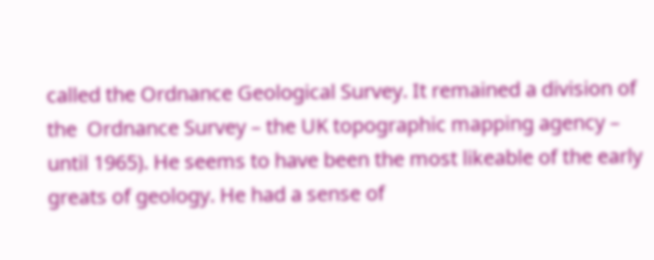called the Ordnance Geological Survey. It remained a division of the  Ordnance Survey – the UK topographic mapping agency –  until 1965). He seems to have been the most likeable of the early greats of geology. He had a sense of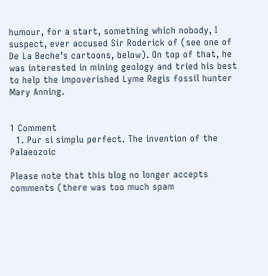humour, for a start, something which nobody, I suspect, ever accused Sir Roderick of (see one of De La Beche’s cartoons, below). On top of that, he was interested in mining geology and tried his best to help the impoverished Lyme Regis fossil hunter Mary Anning.


1 Comment
  1. Pur si simplu perfect. The invention of the Palaeozoic

Please note that this blog no longer accepts comments (there was too much spam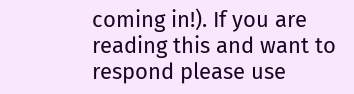coming in!). If you are reading this and want to respond please use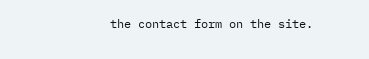the contact form on the site.